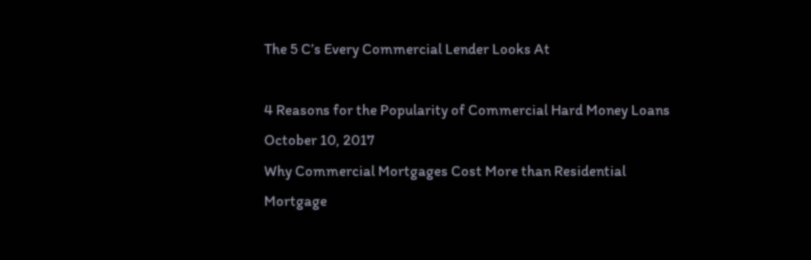The 5 C’s Every Commercial Lender Looks At

4 Reasons for the Popularity of Commercial Hard Money Loans
October 10, 2017
Why Commercial Mortgages Cost More than Residential Mortgage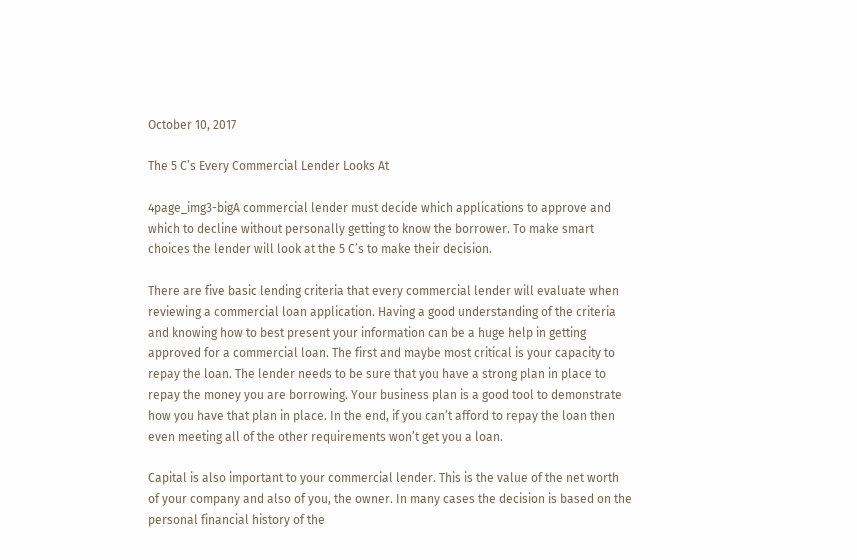October 10, 2017

The 5 C’s Every Commercial Lender Looks At

4page_img3-bigA commercial lender must decide which applications to approve and which to decline without personally getting to know the borrower. To make smart choices the lender will look at the 5 C’s to make their decision.

There are five basic lending criteria that every commercial lender will evaluate when reviewing a commercial loan application. Having a good understanding of the criteria and knowing how to best present your information can be a huge help in getting approved for a commercial loan. The first and maybe most critical is your capacity to repay the loan. The lender needs to be sure that you have a strong plan in place to repay the money you are borrowing. Your business plan is a good tool to demonstrate how you have that plan in place. In the end, if you can’t afford to repay the loan then even meeting all of the other requirements won’t get you a loan.

Capital is also important to your commercial lender. This is the value of the net worth of your company and also of you, the owner. In many cases the decision is based on the personal financial history of the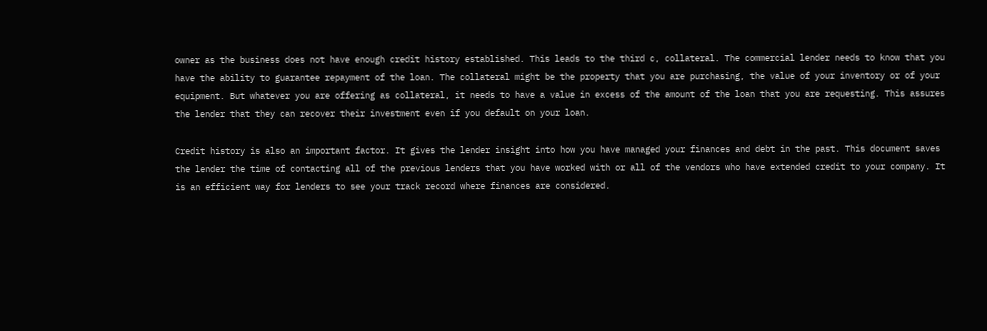owner as the business does not have enough credit history established. This leads to the third c, collateral. The commercial lender needs to know that you have the ability to guarantee repayment of the loan. The collateral might be the property that you are purchasing, the value of your inventory or of your equipment. But whatever you are offering as collateral, it needs to have a value in excess of the amount of the loan that you are requesting. This assures the lender that they can recover their investment even if you default on your loan.

Credit history is also an important factor. It gives the lender insight into how you have managed your finances and debt in the past. This document saves the lender the time of contacting all of the previous lenders that you have worked with or all of the vendors who have extended credit to your company. It is an efficient way for lenders to see your track record where finances are considered.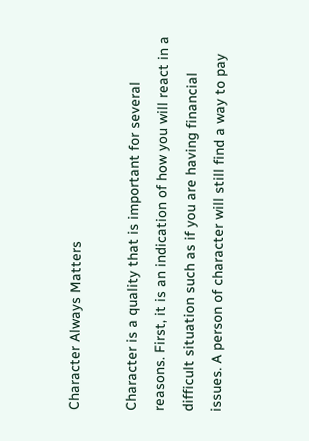Character Always Matters

Character is a quality that is important for several reasons. First, it is an indication of how you will react in a difficult situation such as if you are having financial issues. A person of character will still find a way to pay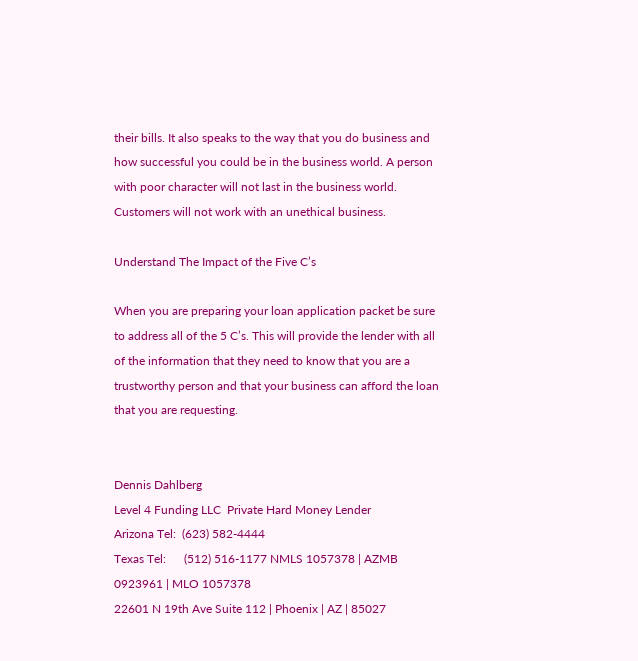their bills. It also speaks to the way that you do business and how successful you could be in the business world. A person with poor character will not last in the business world. Customers will not work with an unethical business.

Understand The Impact of the Five C’s

When you are preparing your loan application packet be sure to address all of the 5 C’s. This will provide the lender with all of the information that they need to know that you are a trustworthy person and that your business can afford the loan that you are requesting.


Dennis Dahlberg
Level 4 Funding LLC  Private Hard Money Lender
Arizona Tel:  (623) 582-4444
Texas Tel:      (512) 516-1177 NMLS 1057378 | AZMB 0923961 | MLO 1057378
22601 N 19th Ave Suite 112 | Phoenix | AZ | 85027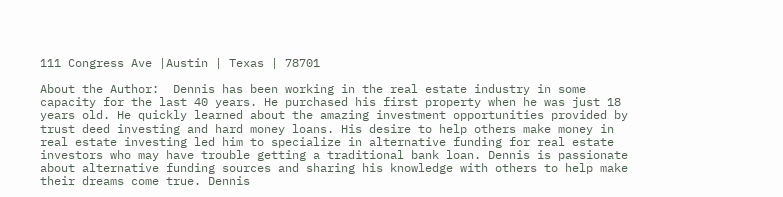111 Congress Ave |Austin | Texas | 78701

About the Author:  Dennis has been working in the real estate industry in some capacity for the last 40 years. He purchased his first property when he was just 18 years old. He quickly learned about the amazing investment opportunities provided by trust deed investing and hard money loans. His desire to help others make money in real estate investing led him to specialize in alternative funding for real estate investors who may have trouble getting a traditional bank loan. Dennis is passionate about alternative funding sources and sharing his knowledge with others to help make their dreams come true. Dennis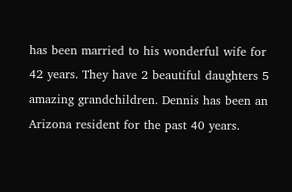has been married to his wonderful wife for 42 years. They have 2 beautiful daughters 5 amazing grandchildren. Dennis has been an Arizona resident for the past 40 years.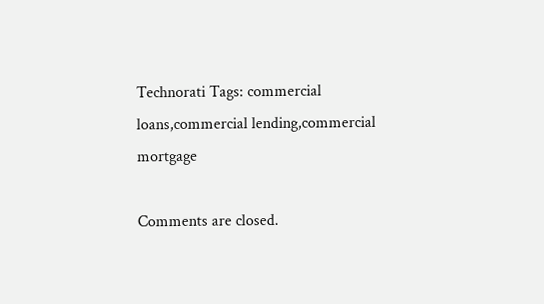Technorati Tags: commercial loans,commercial lending,commercial mortgage

Comments are closed.